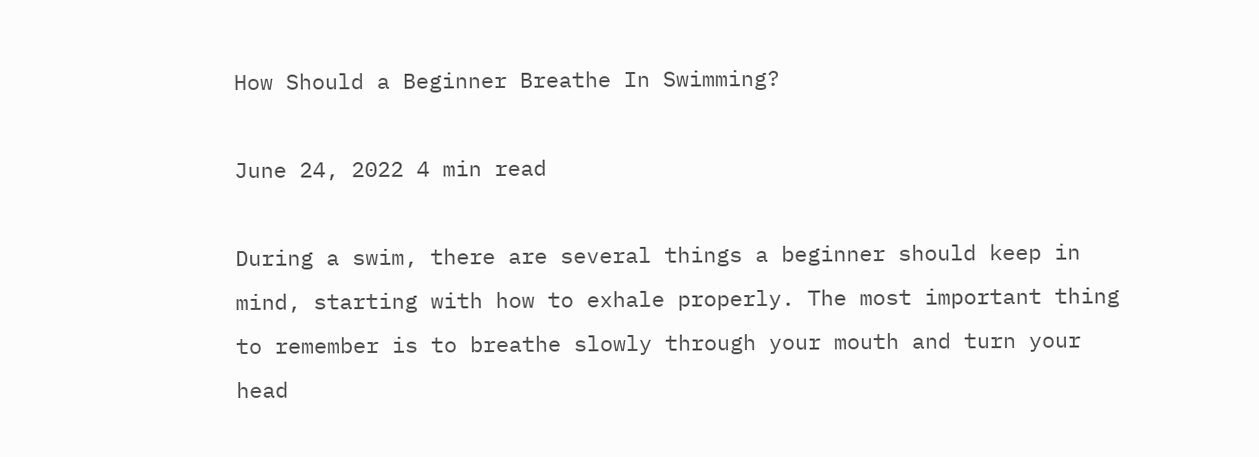How Should a Beginner Breathe In Swimming?

June 24, 2022 4 min read

During a swim, there are several things a beginner should keep in mind, starting with how to exhale properly. The most important thing to remember is to breathe slowly through your mouth and turn your head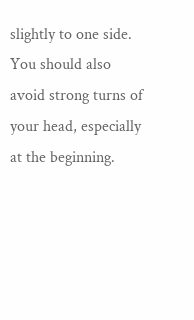slightly to one side. You should also avoid strong turns of your head, especially at the beginning.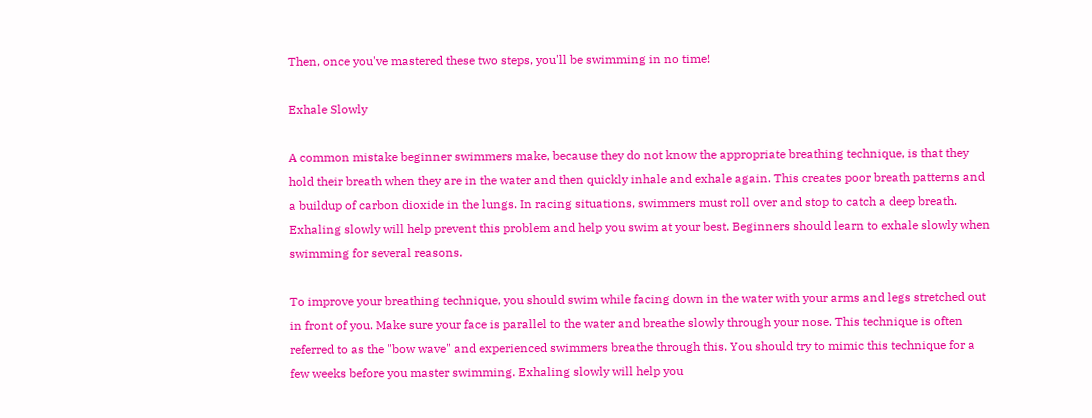Then, once you've mastered these two steps, you'll be swimming in no time!

Exhale Slowly

A common mistake beginner swimmers make, because they do not know the appropriate breathing technique, is that they hold their breath when they are in the water and then quickly inhale and exhale again. This creates poor breath patterns and a buildup of carbon dioxide in the lungs. In racing situations, swimmers must roll over and stop to catch a deep breath. Exhaling slowly will help prevent this problem and help you swim at your best. Beginners should learn to exhale slowly when swimming for several reasons.

To improve your breathing technique, you should swim while facing down in the water with your arms and legs stretched out in front of you. Make sure your face is parallel to the water and breathe slowly through your nose. This technique is often referred to as the "bow wave" and experienced swimmers breathe through this. You should try to mimic this technique for a few weeks before you master swimming. Exhaling slowly will help you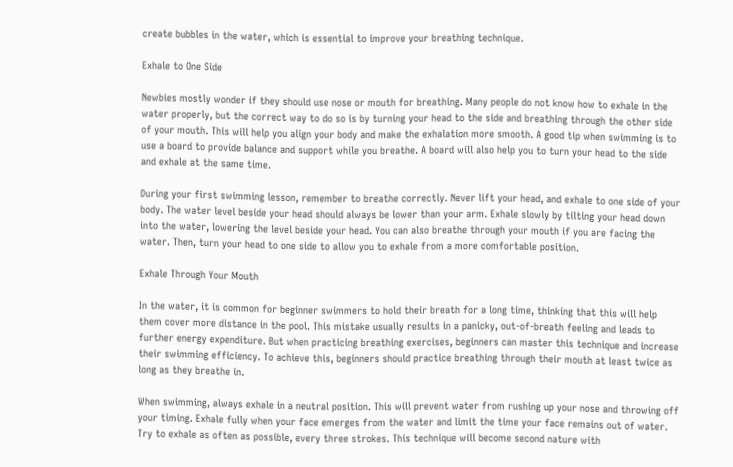create bubbles in the water, which is essential to improve your breathing technique.

Exhale to One Side

Newbies mostly wonder if they should use nose or mouth for breathing. Many people do not know how to exhale in the water properly, but the correct way to do so is by turning your head to the side and breathing through the other side of your mouth. This will help you align your body and make the exhalation more smooth. A good tip when swimming is to use a board to provide balance and support while you breathe. A board will also help you to turn your head to the side and exhale at the same time.

During your first swimming lesson, remember to breathe correctly. Never lift your head, and exhale to one side of your body. The water level beside your head should always be lower than your arm. Exhale slowly by tilting your head down into the water, lowering the level beside your head. You can also breathe through your mouth if you are facing the water. Then, turn your head to one side to allow you to exhale from a more comfortable position.

Exhale Through Your Mouth

In the water, it is common for beginner swimmers to hold their breath for a long time, thinking that this will help them cover more distance in the pool. This mistake usually results in a panicky, out-of-breath feeling and leads to further energy expenditure. But when practicing breathing exercises, beginners can master this technique and increase their swimming efficiency. To achieve this, beginners should practice breathing through their mouth at least twice as long as they breathe in.

When swimming, always exhale in a neutral position. This will prevent water from rushing up your nose and throwing off your timing. Exhale fully when your face emerges from the water and limit the time your face remains out of water. Try to exhale as often as possible, every three strokes. This technique will become second nature with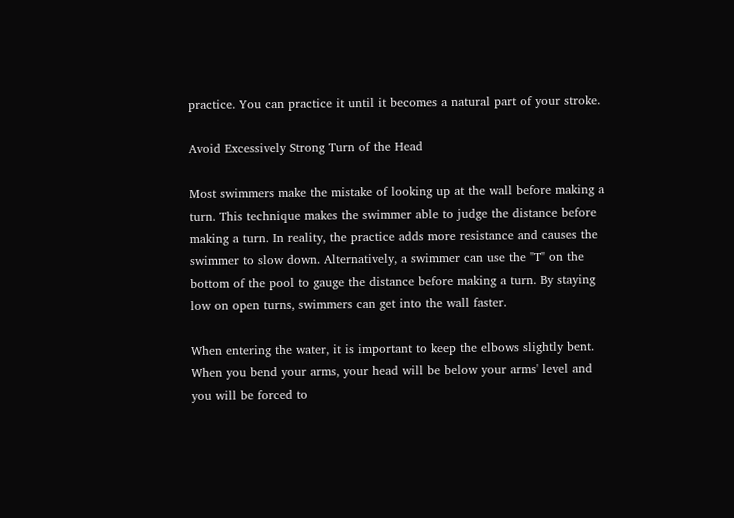practice. You can practice it until it becomes a natural part of your stroke.

Avoid Excessively Strong Turn of the Head

Most swimmers make the mistake of looking up at the wall before making a turn. This technique makes the swimmer able to judge the distance before making a turn. In reality, the practice adds more resistance and causes the swimmer to slow down. Alternatively, a swimmer can use the "T" on the bottom of the pool to gauge the distance before making a turn. By staying low on open turns, swimmers can get into the wall faster.

When entering the water, it is important to keep the elbows slightly bent. When you bend your arms, your head will be below your arms' level and you will be forced to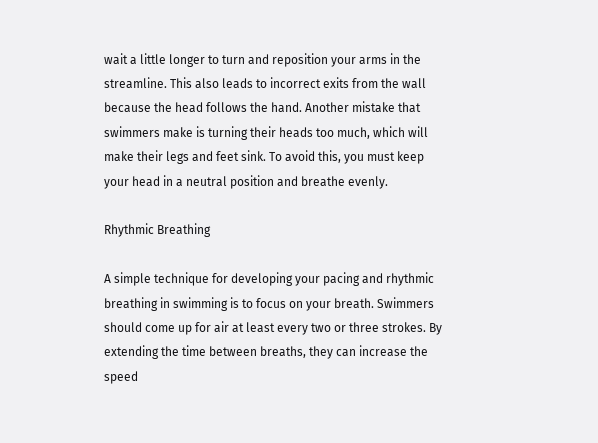wait a little longer to turn and reposition your arms in the streamline. This also leads to incorrect exits from the wall because the head follows the hand. Another mistake that swimmers make is turning their heads too much, which will make their legs and feet sink. To avoid this, you must keep your head in a neutral position and breathe evenly.

Rhythmic Breathing

A simple technique for developing your pacing and rhythmic breathing in swimming is to focus on your breath. Swimmers should come up for air at least every two or three strokes. By extending the time between breaths, they can increase the speed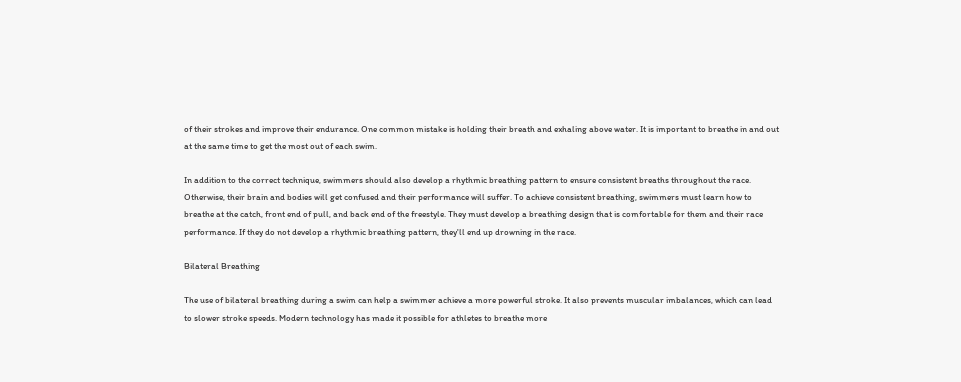of their strokes and improve their endurance. One common mistake is holding their breath and exhaling above water. It is important to breathe in and out at the same time to get the most out of each swim.

In addition to the correct technique, swimmers should also develop a rhythmic breathing pattern to ensure consistent breaths throughout the race. Otherwise, their brain and bodies will get confused and their performance will suffer. To achieve consistent breathing, swimmers must learn how to breathe at the catch, front end of pull, and back end of the freestyle. They must develop a breathing design that is comfortable for them and their race performance. If they do not develop a rhythmic breathing pattern, they'll end up drowning in the race.

Bilateral Breathing

The use of bilateral breathing during a swim can help a swimmer achieve a more powerful stroke. It also prevents muscular imbalances, which can lead to slower stroke speeds. Modern technology has made it possible for athletes to breathe more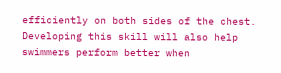efficiently on both sides of the chest. Developing this skill will also help swimmers perform better when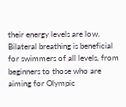their energy levels are low. Bilateral breathing is beneficial for swimmers of all levels, from beginners to those who are aiming for Olympic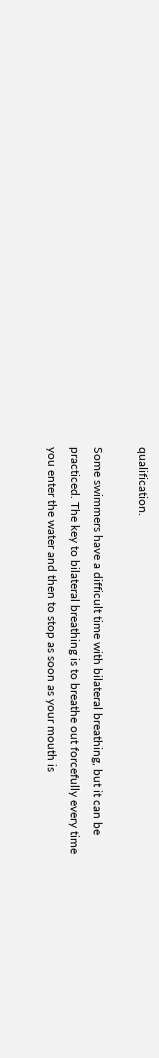qualification.

Some swimmers have a difficult time with bilateral breathing, but it can be practiced. The key to bilateral breathing is to breathe out forcefully every time you enter the water and then to stop as soon as your mouth is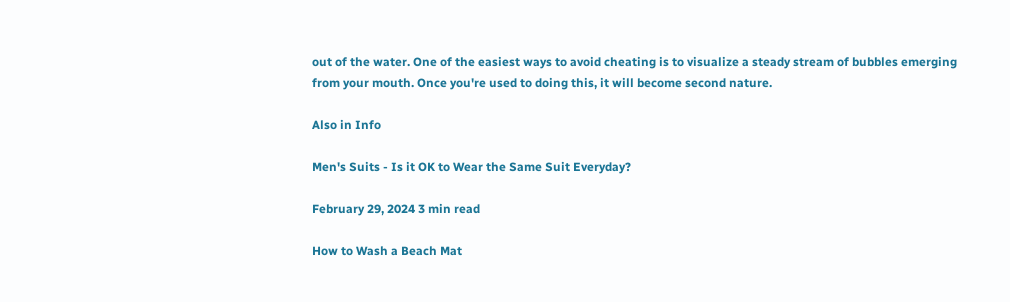out of the water. One of the easiest ways to avoid cheating is to visualize a steady stream of bubbles emerging from your mouth. Once you're used to doing this, it will become second nature.

Also in Info

Men's Suits - Is it OK to Wear the Same Suit Everyday?

February 29, 2024 3 min read

How to Wash a Beach Mat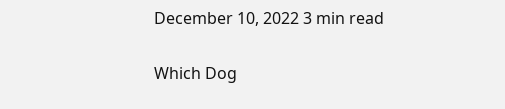December 10, 2022 3 min read

Which Dog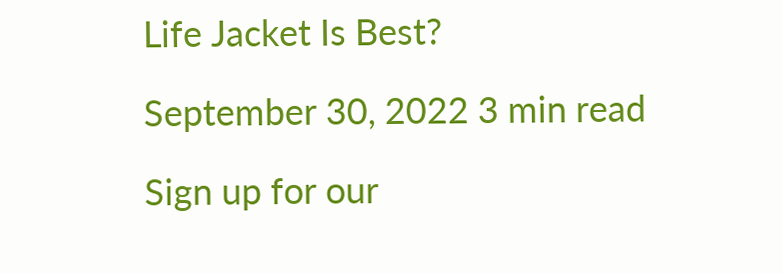Life Jacket Is Best?

September 30, 2022 3 min read

Sign up for our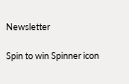Newsletter

Spin to win Spinner icon